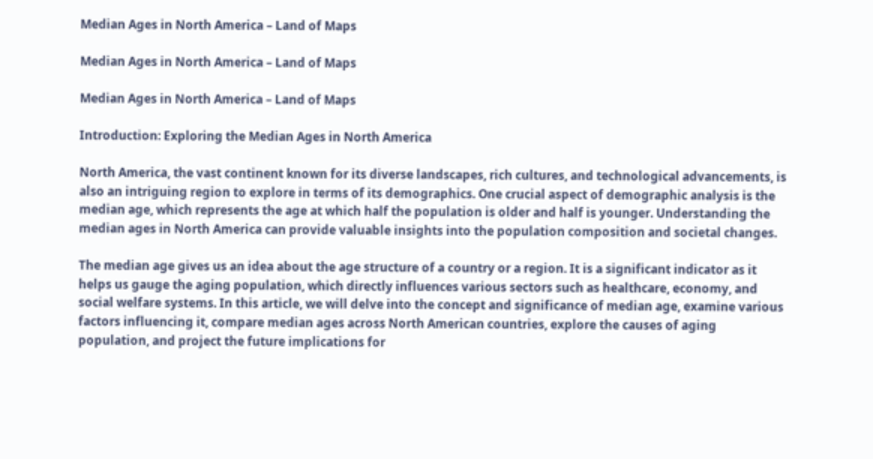Median Ages in North America – Land of Maps

Median Ages in North America – Land of Maps

Median Ages in North America – Land of Maps

Introduction: Exploring the Median Ages in North America

North America, the vast continent known for its diverse landscapes, rich cultures, and technological advancements, is also an intriguing region to explore in terms of its demographics. One crucial aspect of demographic analysis is the median age, which represents the age at which half the population is older and half is younger. Understanding the median ages in North America can provide valuable insights into the population composition and societal changes.

The median age gives us an idea about the age structure of a country or a region. It is a significant indicator as it helps us gauge the aging population, which directly influences various sectors such as healthcare, economy, and social welfare systems. In this article, we will delve into the concept and significance of median age, examine various factors influencing it, compare median ages across North American countries, explore the causes of aging population, and project the future implications for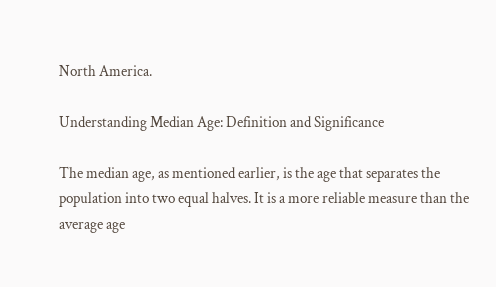North America.

Understanding Median Age: Definition and Significance

The median age, as mentioned earlier, is the age that separates the population into two equal halves. It is a more reliable measure than the average age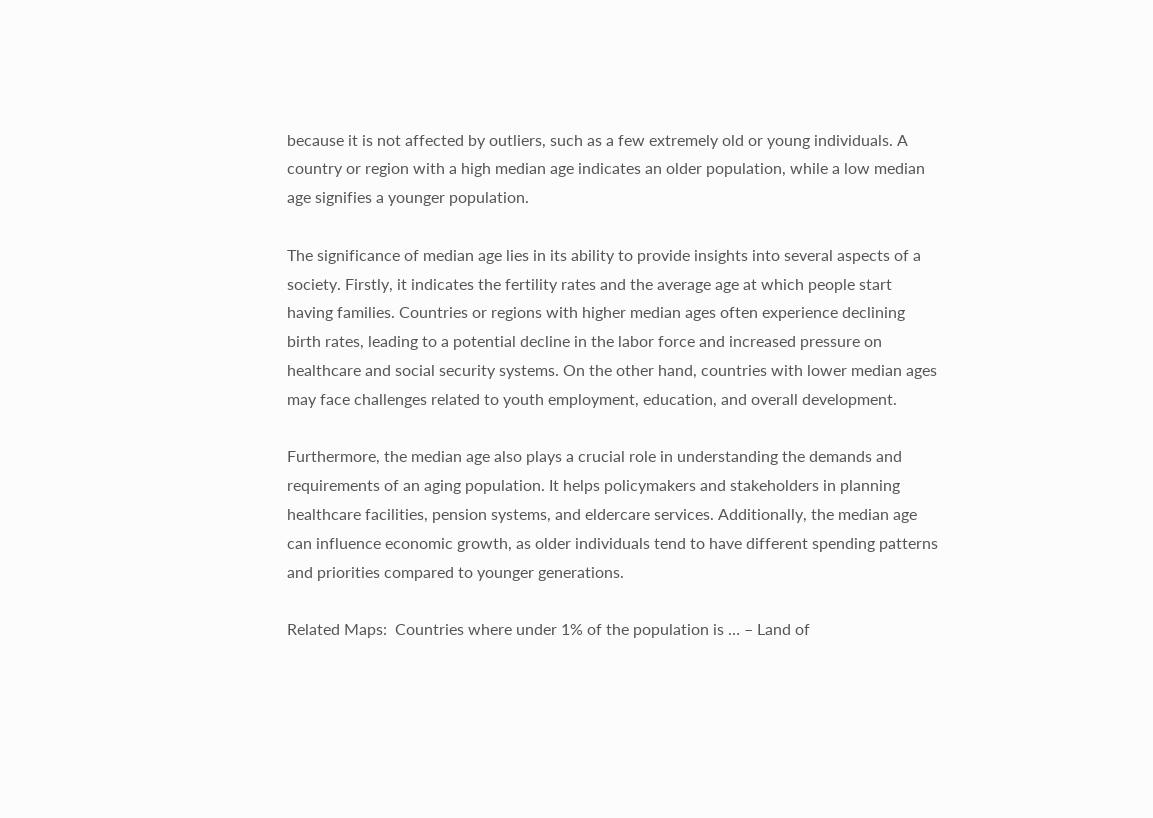because it is not affected by outliers, such as a few extremely old or young individuals. A country or region with a high median age indicates an older population, while a low median age signifies a younger population.

The significance of median age lies in its ability to provide insights into several aspects of a society. Firstly, it indicates the fertility rates and the average age at which people start having families. Countries or regions with higher median ages often experience declining birth rates, leading to a potential decline in the labor force and increased pressure on healthcare and social security systems. On the other hand, countries with lower median ages may face challenges related to youth employment, education, and overall development.

Furthermore, the median age also plays a crucial role in understanding the demands and requirements of an aging population. It helps policymakers and stakeholders in planning healthcare facilities, pension systems, and eldercare services. Additionally, the median age can influence economic growth, as older individuals tend to have different spending patterns and priorities compared to younger generations.

Related Maps:  Countries where under 1% of the population is … – Land of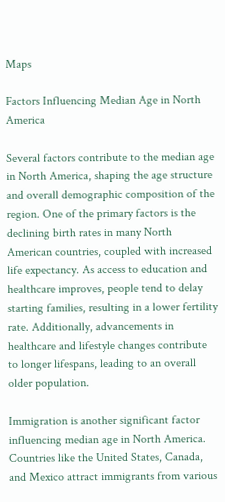Maps

Factors Influencing Median Age in North America

Several factors contribute to the median age in North America, shaping the age structure and overall demographic composition of the region. One of the primary factors is the declining birth rates in many North American countries, coupled with increased life expectancy. As access to education and healthcare improves, people tend to delay starting families, resulting in a lower fertility rate. Additionally, advancements in healthcare and lifestyle changes contribute to longer lifespans, leading to an overall older population.

Immigration is another significant factor influencing median age in North America. Countries like the United States, Canada, and Mexico attract immigrants from various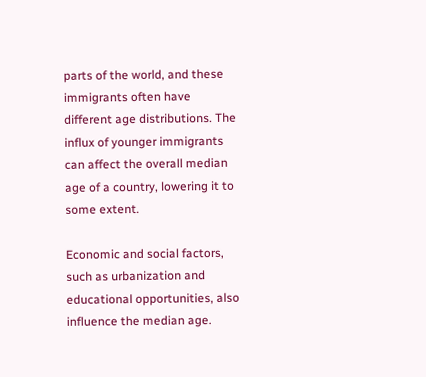parts of the world, and these immigrants often have different age distributions. The influx of younger immigrants can affect the overall median age of a country, lowering it to some extent.

Economic and social factors, such as urbanization and educational opportunities, also influence the median age.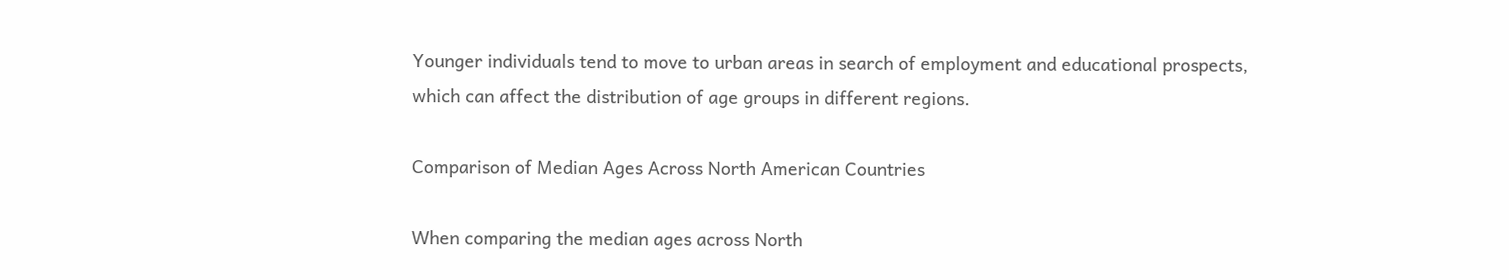Younger individuals tend to move to urban areas in search of employment and educational prospects, which can affect the distribution of age groups in different regions.

Comparison of Median Ages Across North American Countries

When comparing the median ages across North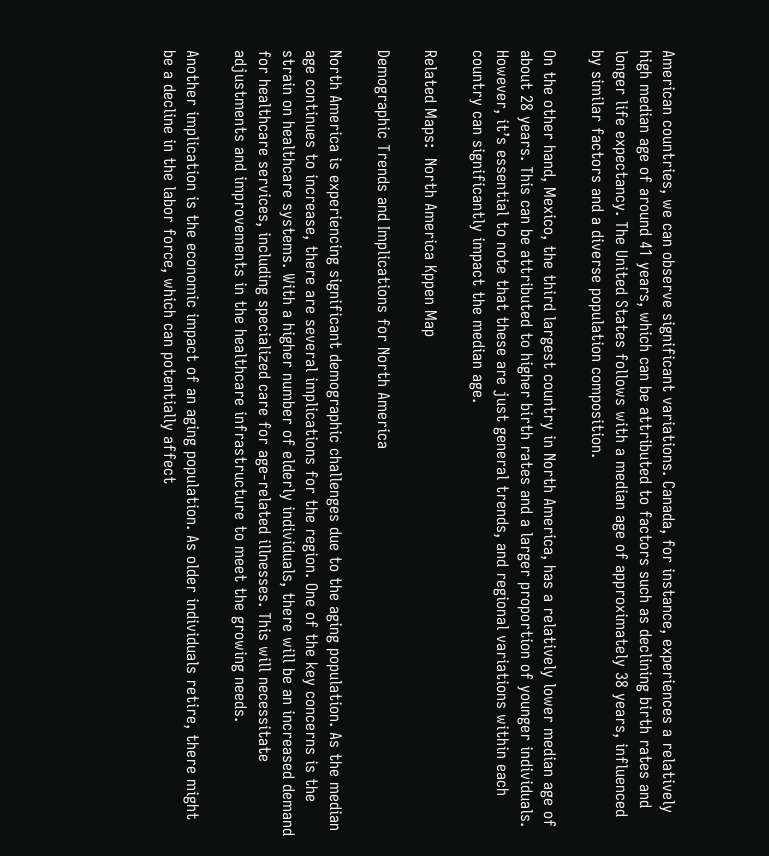American countries, we can observe significant variations. Canada, for instance, experiences a relatively high median age of around 41 years, which can be attributed to factors such as declining birth rates and longer life expectancy. The United States follows with a median age of approximately 38 years, influenced by similar factors and a diverse population composition.

On the other hand, Mexico, the third largest country in North America, has a relatively lower median age of about 28 years. This can be attributed to higher birth rates and a larger proportion of younger individuals. However, it’s essential to note that these are just general trends, and regional variations within each country can significantly impact the median age.

Related Maps:  North America Kppen Map

Demographic Trends and Implications for North America

North America is experiencing significant demographic challenges due to the aging population. As the median age continues to increase, there are several implications for the region. One of the key concerns is the strain on healthcare systems. With a higher number of elderly individuals, there will be an increased demand for healthcare services, including specialized care for age-related illnesses. This will necessitate adjustments and improvements in the healthcare infrastructure to meet the growing needs.

Another implication is the economic impact of an aging population. As older individuals retire, there might be a decline in the labor force, which can potentially affect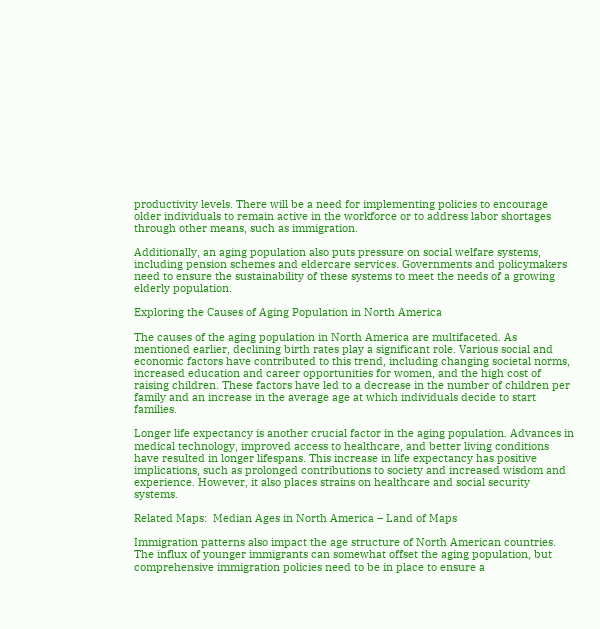productivity levels. There will be a need for implementing policies to encourage older individuals to remain active in the workforce or to address labor shortages through other means, such as immigration.

Additionally, an aging population also puts pressure on social welfare systems, including pension schemes and eldercare services. Governments and policymakers need to ensure the sustainability of these systems to meet the needs of a growing elderly population.

Exploring the Causes of Aging Population in North America

The causes of the aging population in North America are multifaceted. As mentioned earlier, declining birth rates play a significant role. Various social and economic factors have contributed to this trend, including changing societal norms, increased education and career opportunities for women, and the high cost of raising children. These factors have led to a decrease in the number of children per family and an increase in the average age at which individuals decide to start families.

Longer life expectancy is another crucial factor in the aging population. Advances in medical technology, improved access to healthcare, and better living conditions have resulted in longer lifespans. This increase in life expectancy has positive implications, such as prolonged contributions to society and increased wisdom and experience. However, it also places strains on healthcare and social security systems.

Related Maps:  Median Ages in North America – Land of Maps

Immigration patterns also impact the age structure of North American countries. The influx of younger immigrants can somewhat offset the aging population, but comprehensive immigration policies need to be in place to ensure a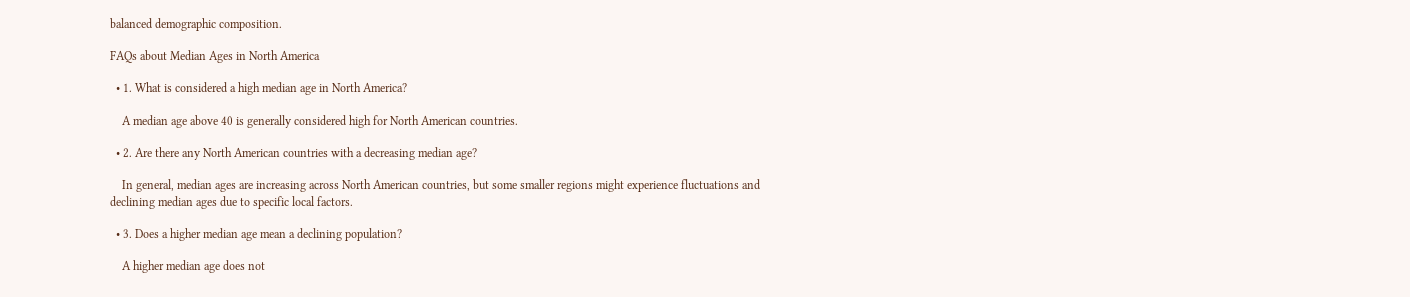balanced demographic composition.

FAQs about Median Ages in North America

  • 1. What is considered a high median age in North America?

    A median age above 40 is generally considered high for North American countries.

  • 2. Are there any North American countries with a decreasing median age?

    In general, median ages are increasing across North American countries, but some smaller regions might experience fluctuations and declining median ages due to specific local factors.

  • 3. Does a higher median age mean a declining population?

    A higher median age does not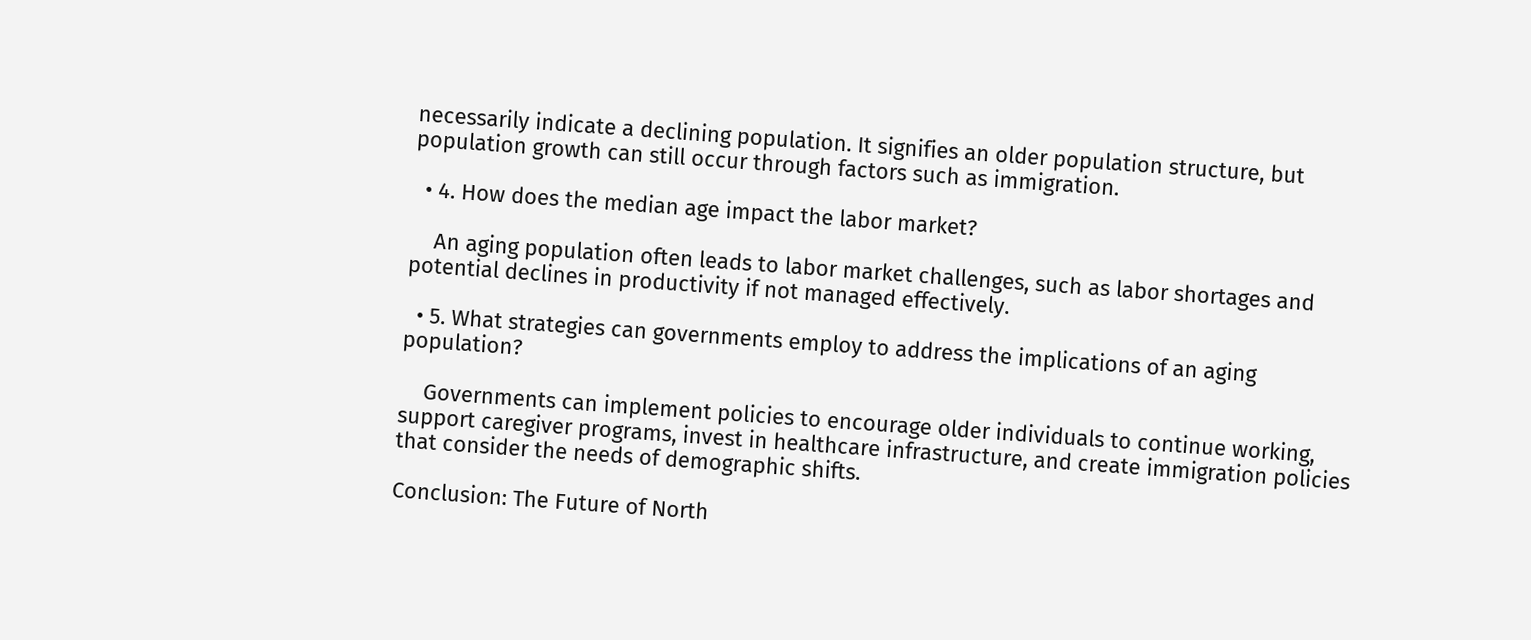necessarily indicate a declining population. It signifies an older population structure, but population growth can still occur through factors such as immigration.

  • 4. How does the median age impact the labor market?

    An aging population often leads to labor market challenges, such as labor shortages and potential declines in productivity if not managed effectively.

  • 5. What strategies can governments employ to address the implications of an aging population?

    Governments can implement policies to encourage older individuals to continue working, support caregiver programs, invest in healthcare infrastructure, and create immigration policies that consider the needs of demographic shifts.

Conclusion: The Future of North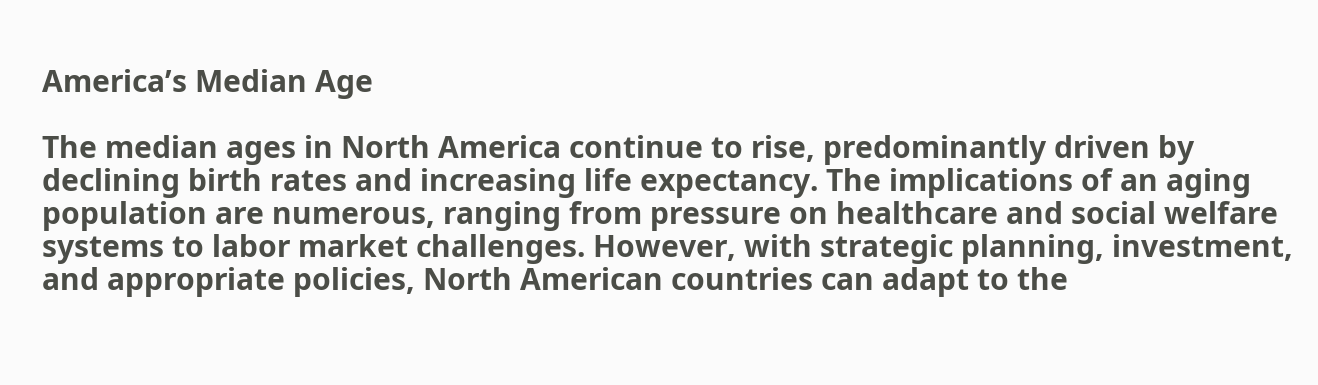America’s Median Age

The median ages in North America continue to rise, predominantly driven by declining birth rates and increasing life expectancy. The implications of an aging population are numerous, ranging from pressure on healthcare and social welfare systems to labor market challenges. However, with strategic planning, investment, and appropriate policies, North American countries can adapt to the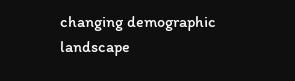changing demographic landscape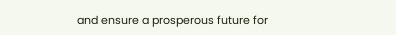and ensure a prosperous future for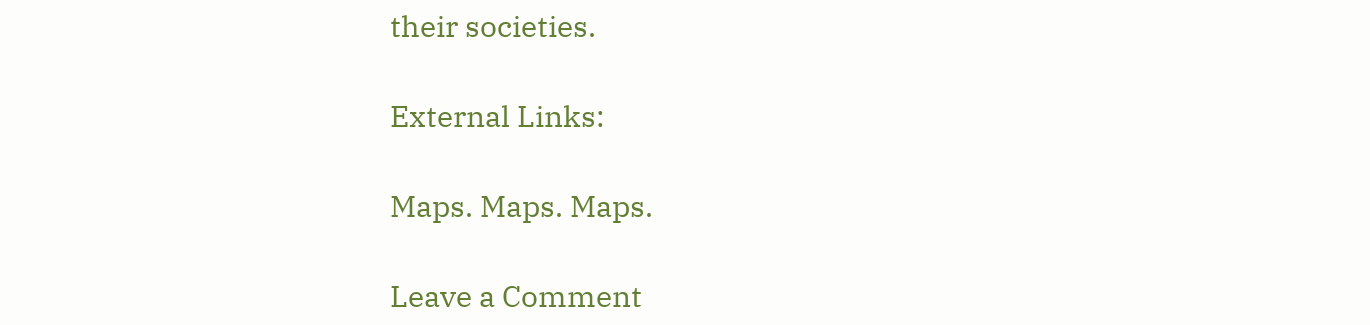their societies.

External Links:

Maps. Maps. Maps.

Leave a Comment